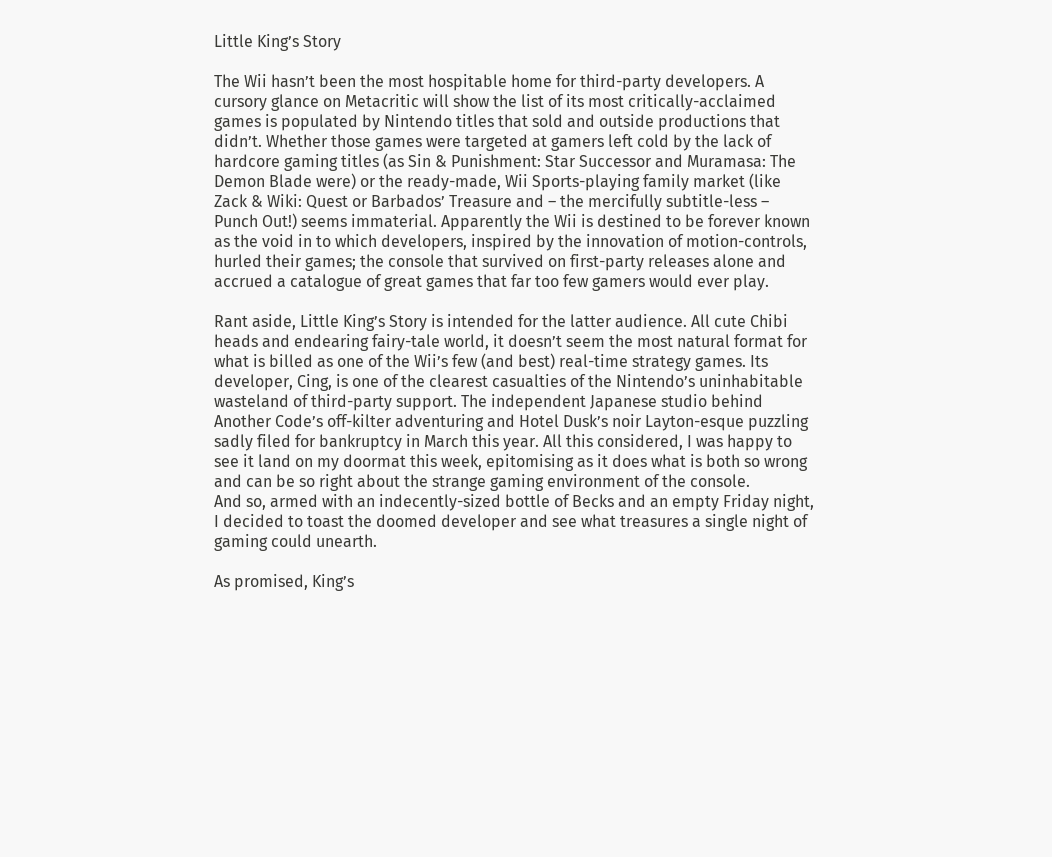Little King’s Story

The Wii hasn’t been the most hospitable home for third-party developers. A cursory glance on Metacritic will show the list of its most critically-acclaimed games is populated by Nintendo titles that sold and outside productions that didn’t. Whether those games were targeted at gamers left cold by the lack of hardcore gaming titles (as Sin & Punishment: Star Successor and Muramasa: The Demon Blade were) or the ready-made, Wii Sports-playing family market (like Zack & Wiki: Quest or Barbados’ Treasure and – the mercifully subtitle-less – Punch Out!) seems immaterial. Apparently the Wii is destined to be forever known as the void in to which developers, inspired by the innovation of motion-controls, hurled their games; the console that survived on first-party releases alone and accrued a catalogue of great games that far too few gamers would ever play.

Rant aside, Little King’s Story is intended for the latter audience. All cute Chibi heads and endearing fairy-tale world, it doesn’t seem the most natural format for what is billed as one of the Wii’s few (and best) real-time strategy games. Its developer, Cing, is one of the clearest casualties of the Nintendo’s uninhabitable wasteland of third-party support. The independent Japanese studio behind Another Code’s off-kilter adventuring and Hotel Dusk’s noir Layton-esque puzzling sadly filed for bankruptcy in March this year. All this considered, I was happy to see it land on my doormat this week, epitomising as it does what is both so wrong and can be so right about the strange gaming environment of the console.
And so, armed with an indecently-sized bottle of Becks and an empty Friday night, I decided to toast the doomed developer and see what treasures a single night of gaming could unearth.

As promised, King’s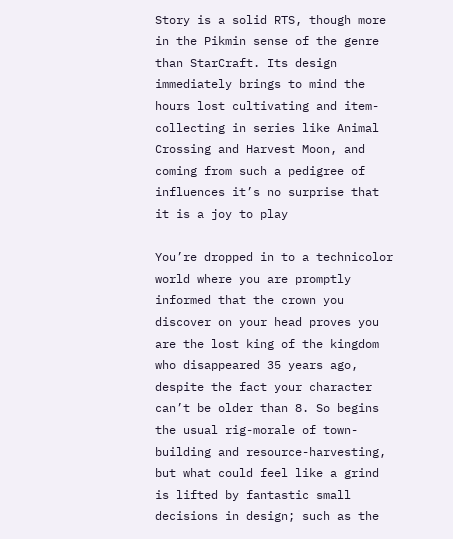Story is a solid RTS, though more in the Pikmin sense of the genre than StarCraft. Its design immediately brings to mind the hours lost cultivating and item-collecting in series like Animal Crossing and Harvest Moon, and coming from such a pedigree of influences it’s no surprise that it is a joy to play

You’re dropped in to a technicolor world where you are promptly informed that the crown you discover on your head proves you are the lost king of the kingdom who disappeared 35 years ago, despite the fact your character can’t be older than 8. So begins the usual rig-morale of town-building and resource-harvesting, but what could feel like a grind is lifted by fantastic small decisions in design; such as the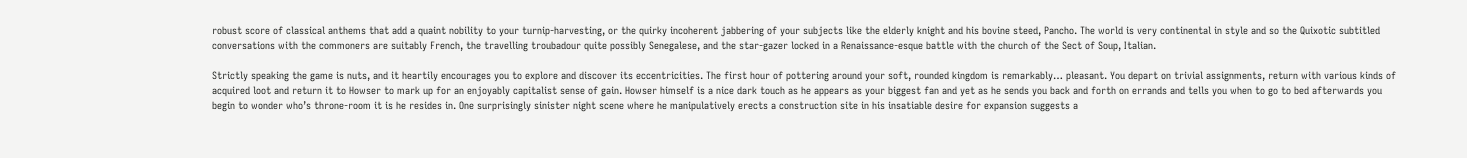robust score of classical anthems that add a quaint nobility to your turnip-harvesting, or the quirky incoherent jabbering of your subjects like the elderly knight and his bovine steed, Pancho. The world is very continental in style and so the Quixotic subtitled conversations with the commoners are suitably French, the travelling troubadour quite possibly Senegalese, and the star-gazer locked in a Renaissance-esque battle with the church of the Sect of Soup, Italian.

Strictly speaking the game is nuts, and it heartily encourages you to explore and discover its eccentricities. The first hour of pottering around your soft, rounded kingdom is remarkably… pleasant. You depart on trivial assignments, return with various kinds of acquired loot and return it to Howser to mark up for an enjoyably capitalist sense of gain. Howser himself is a nice dark touch as he appears as your biggest fan and yet as he sends you back and forth on errands and tells you when to go to bed afterwards you begin to wonder who’s throne-room it is he resides in. One surprisingly sinister night scene where he manipulatively erects a construction site in his insatiable desire for expansion suggests a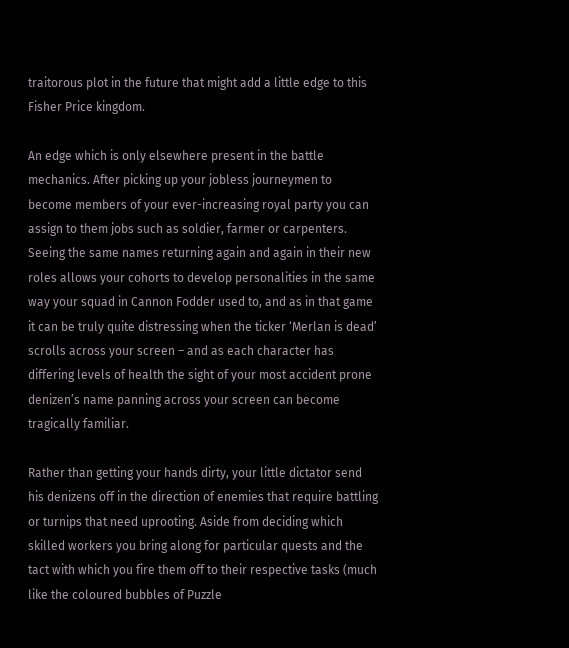traitorous plot in the future that might add a little edge to this Fisher Price kingdom.

An edge which is only elsewhere present in the battle mechanics. After picking up your jobless journeymen to become members of your ever-increasing royal party you can assign to them jobs such as soldier, farmer or carpenters. Seeing the same names returning again and again in their new roles allows your cohorts to develop personalities in the same way your squad in Cannon Fodder used to, and as in that game it can be truly quite distressing when the ticker ‘Merlan is dead’ scrolls across your screen – and as each character has differing levels of health the sight of your most accident prone denizen’s name panning across your screen can become tragically familiar.

Rather than getting your hands dirty, your little dictator send his denizens off in the direction of enemies that require battling or turnips that need uprooting. Aside from deciding which skilled workers you bring along for particular quests and the tact with which you fire them off to their respective tasks (much like the coloured bubbles of Puzzle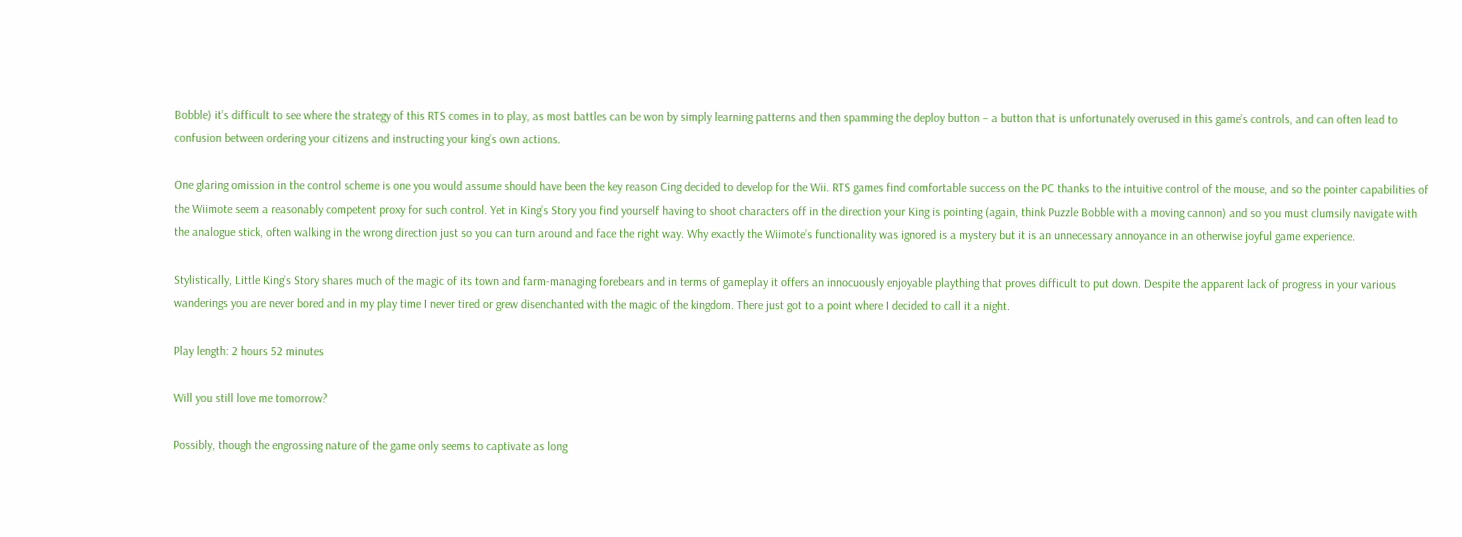Bobble) it’s difficult to see where the strategy of this RTS comes in to play, as most battles can be won by simply learning patterns and then spamming the deploy button – a button that is unfortunately overused in this game’s controls, and can often lead to confusion between ordering your citizens and instructing your king’s own actions.

One glaring omission in the control scheme is one you would assume should have been the key reason Cing decided to develop for the Wii. RTS games find comfortable success on the PC thanks to the intuitive control of the mouse, and so the pointer capabilities of the Wiimote seem a reasonably competent proxy for such control. Yet in King’s Story you find yourself having to shoot characters off in the direction your King is pointing (again, think Puzzle Bobble with a moving cannon) and so you must clumsily navigate with the analogue stick, often walking in the wrong direction just so you can turn around and face the right way. Why exactly the Wiimote’s functionality was ignored is a mystery but it is an unnecessary annoyance in an otherwise joyful game experience.

Stylistically, Little King’s Story shares much of the magic of its town and farm-managing forebears and in terms of gameplay it offers an innocuously enjoyable plaything that proves difficult to put down. Despite the apparent lack of progress in your various wanderings you are never bored and in my play time I never tired or grew disenchanted with the magic of the kingdom. There just got to a point where I decided to call it a night.

Play length: 2 hours 52 minutes

Will you still love me tomorrow?

Possibly, though the engrossing nature of the game only seems to captivate as long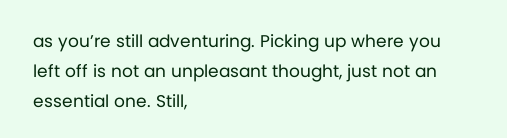as you’re still adventuring. Picking up where you left off is not an unpleasant thought, just not an essential one. Still,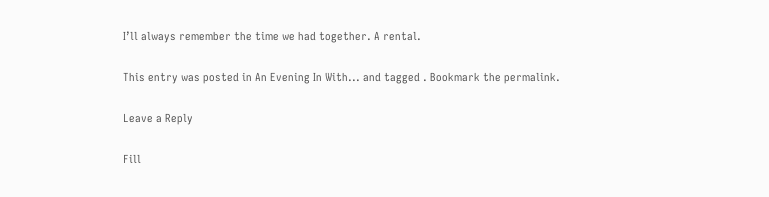I’ll always remember the time we had together. A rental.

This entry was posted in An Evening In With... and tagged . Bookmark the permalink.

Leave a Reply

Fill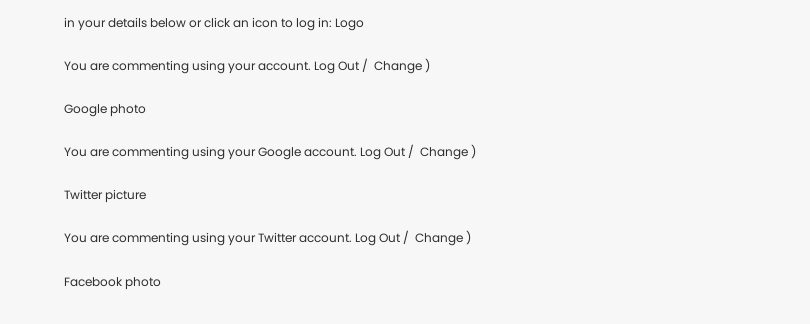in your details below or click an icon to log in: Logo

You are commenting using your account. Log Out /  Change )

Google photo

You are commenting using your Google account. Log Out /  Change )

Twitter picture

You are commenting using your Twitter account. Log Out /  Change )

Facebook photo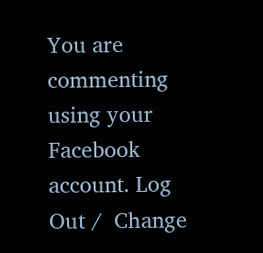You are commenting using your Facebook account. Log Out /  Change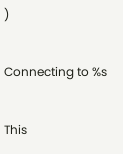)

Connecting to %s

This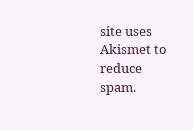site uses Akismet to reduce spam.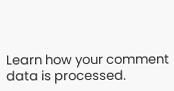Learn how your comment data is processed.